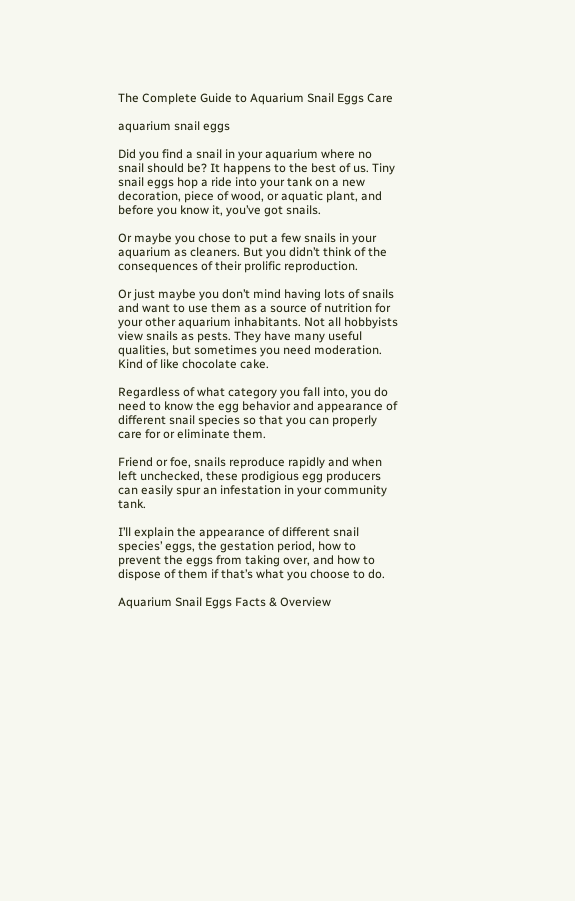The Complete Guide to Aquarium Snail Eggs Care

aquarium snail eggs

Did you find a snail in your aquarium where no snail should be? It happens to the best of us. Tiny snail eggs hop a ride into your tank on a new decoration, piece of wood, or aquatic plant, and before you know it, you’ve got snails.

Or maybe you chose to put a few snails in your aquarium as cleaners. But you didn’t think of the consequences of their prolific reproduction.

Or just maybe you don’t mind having lots of snails and want to use them as a source of nutrition for your other aquarium inhabitants. Not all hobbyists view snails as pests. They have many useful qualities, but sometimes you need moderation. Kind of like chocolate cake.

Regardless of what category you fall into, you do need to know the egg behavior and appearance of different snail species so that you can properly care for or eliminate them.

Friend or foe, snails reproduce rapidly and when left unchecked, these prodigious egg producers can easily spur an infestation in your community tank.

I’ll explain the appearance of different snail species’ eggs, the gestation period, how to prevent the eggs from taking over, and how to dispose of them if that’s what you choose to do.

Aquarium Snail Eggs Facts & Overview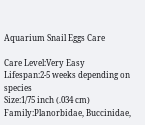Aquarium Snail Eggs Care

Care Level:Very Easy
Lifespan:2-5 weeks depending on species
Size:1/75 inch (.034 cm)
Family:Planorbidae, Buccinidae,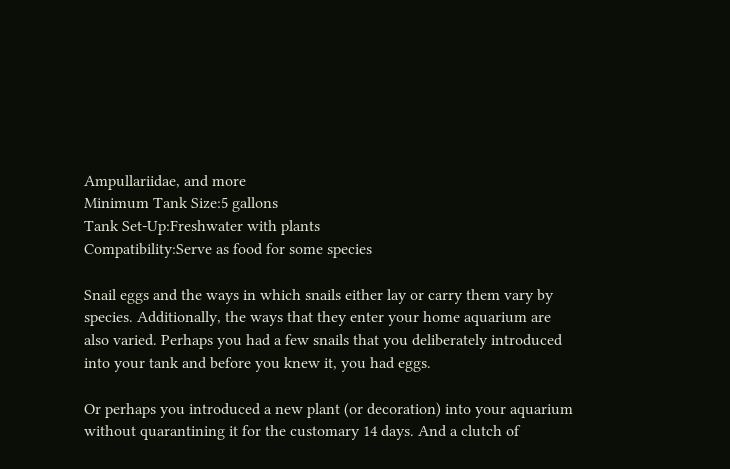Ampullariidae, and more
Minimum Tank Size:5 gallons
Tank Set-Up:Freshwater with plants
Compatibility:Serve as food for some species

Snail eggs and the ways in which snails either lay or carry them vary by species. Additionally, the ways that they enter your home aquarium are also varied. Perhaps you had a few snails that you deliberately introduced into your tank and before you knew it, you had eggs.

Or perhaps you introduced a new plant (or decoration) into your aquarium without quarantining it for the customary 14 days. And a clutch of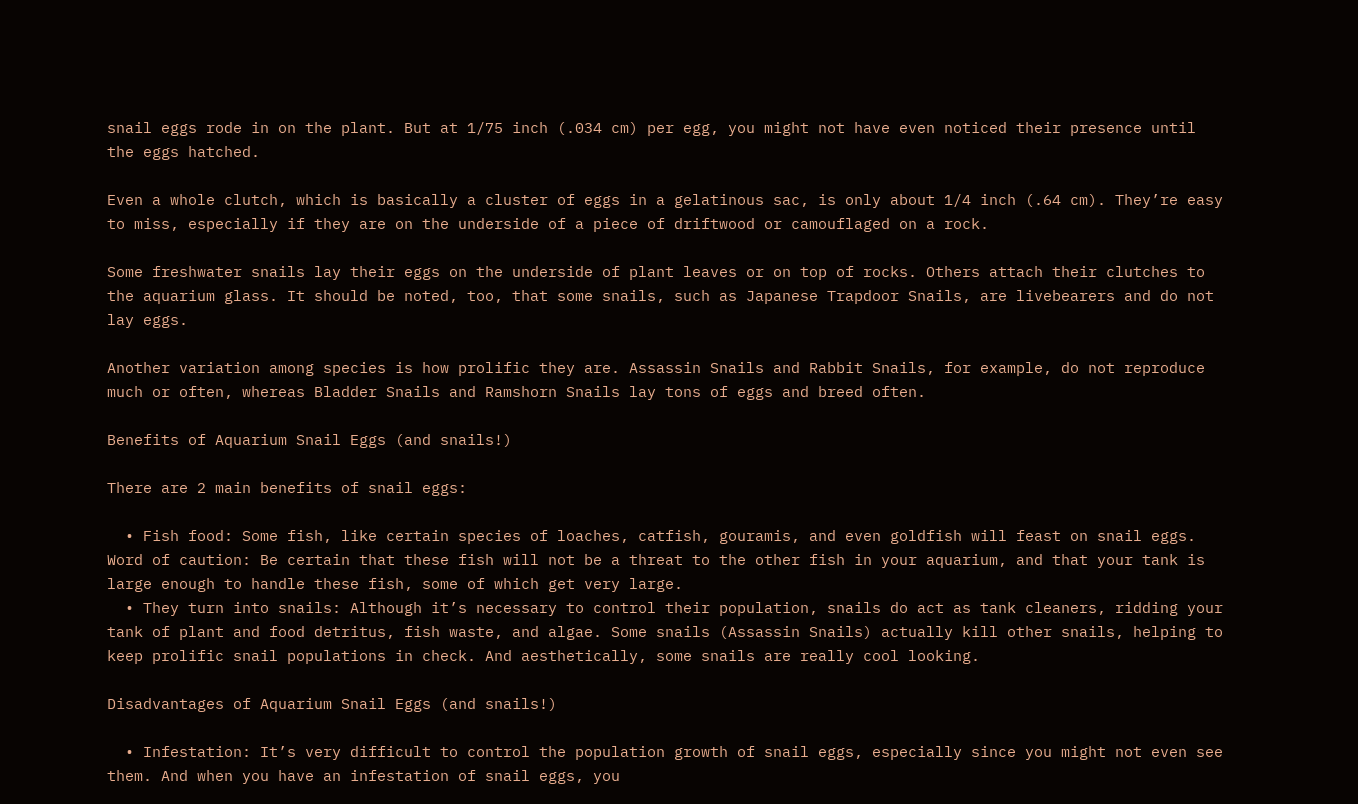snail eggs rode in on the plant. But at 1/75 inch (.034 cm) per egg, you might not have even noticed their presence until the eggs hatched.

Even a whole clutch, which is basically a cluster of eggs in a gelatinous sac, is only about 1/4 inch (.64 cm). They’re easy to miss, especially if they are on the underside of a piece of driftwood or camouflaged on a rock.

Some freshwater snails lay their eggs on the underside of plant leaves or on top of rocks. Others attach their clutches to the aquarium glass. It should be noted, too, that some snails, such as Japanese Trapdoor Snails, are livebearers and do not lay eggs.

Another variation among species is how prolific they are. Assassin Snails and Rabbit Snails, for example, do not reproduce much or often, whereas Bladder Snails and Ramshorn Snails lay tons of eggs and breed often.

Benefits of Aquarium Snail Eggs (and snails!)

There are 2 main benefits of snail eggs:

  • Fish food: Some fish, like certain species of loaches, catfish, gouramis, and even goldfish will feast on snail eggs. Word of caution: Be certain that these fish will not be a threat to the other fish in your aquarium, and that your tank is large enough to handle these fish, some of which get very large.
  • They turn into snails: Although it’s necessary to control their population, snails do act as tank cleaners, ridding your tank of plant and food detritus, fish waste, and algae. Some snails (Assassin Snails) actually kill other snails, helping to keep prolific snail populations in check. And aesthetically, some snails are really cool looking.

Disadvantages of Aquarium Snail Eggs (and snails!)

  • Infestation: It’s very difficult to control the population growth of snail eggs, especially since you might not even see them. And when you have an infestation of snail eggs, you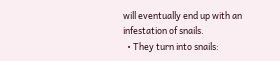will eventually end up with an infestation of snails.
  • They turn into snails: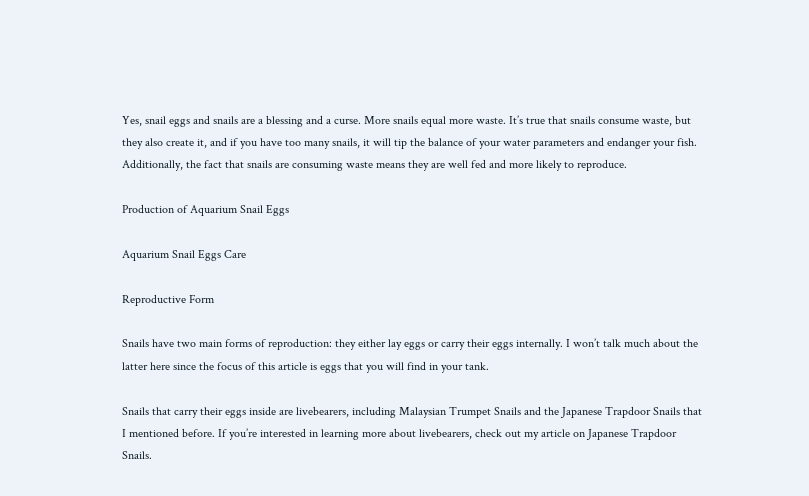Yes, snail eggs and snails are a blessing and a curse. More snails equal more waste. It’s true that snails consume waste, but they also create it, and if you have too many snails, it will tip the balance of your water parameters and endanger your fish. Additionally, the fact that snails are consuming waste means they are well fed and more likely to reproduce.

Production of Aquarium Snail Eggs

Aquarium Snail Eggs Care

Reproductive Form

Snails have two main forms of reproduction: they either lay eggs or carry their eggs internally. I won’t talk much about the latter here since the focus of this article is eggs that you will find in your tank.

Snails that carry their eggs inside are livebearers, including Malaysian Trumpet Snails and the Japanese Trapdoor Snails that I mentioned before. If you’re interested in learning more about livebearers, check out my article on Japanese Trapdoor Snails.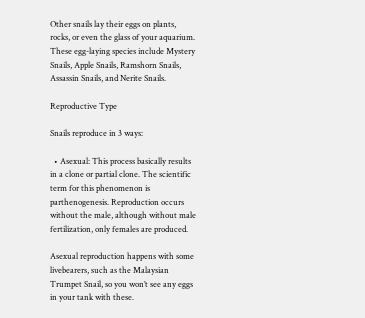Other snails lay their eggs on plants, rocks, or even the glass of your aquarium. These egg-laying species include Mystery Snails, Apple Snails, Ramshorn Snails, Assassin Snails, and Nerite Snails.

Reproductive Type

Snails reproduce in 3 ways:

  • Asexual: This process basically results in a clone or partial clone. The scientific term for this phenomenon is parthenogenesis. Reproduction occurs without the male, although without male fertilization, only females are produced.

Asexual reproduction happens with some livebearers, such as the Malaysian Trumpet Snail, so you won’t see any eggs in your tank with these.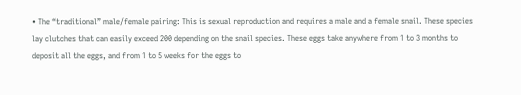• The “traditional” male/female pairing: This is sexual reproduction and requires a male and a female snail. These species lay clutches that can easily exceed 200 depending on the snail species. These eggs take anywhere from 1 to 3 months to deposit all the eggs, and from 1 to 5 weeks for the eggs to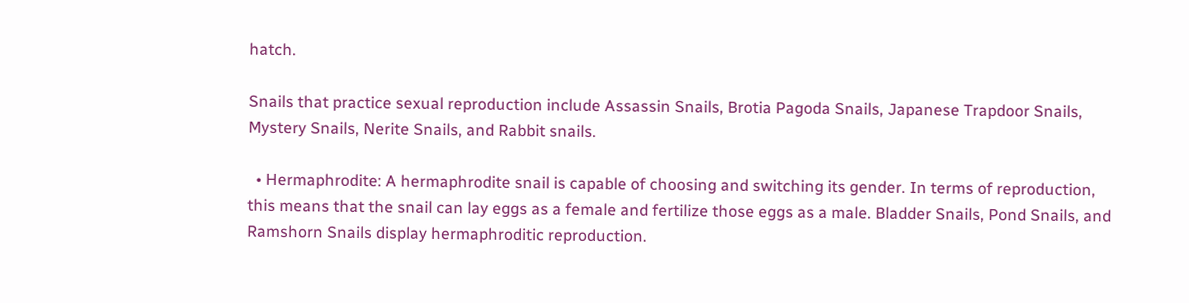hatch.

Snails that practice sexual reproduction include Assassin Snails, Brotia Pagoda Snails, Japanese Trapdoor Snails, Mystery Snails, Nerite Snails, and Rabbit snails.

  • Hermaphrodite: A hermaphrodite snail is capable of choosing and switching its gender. In terms of reproduction, this means that the snail can lay eggs as a female and fertilize those eggs as a male. Bladder Snails, Pond Snails, and Ramshorn Snails display hermaphroditic reproduction.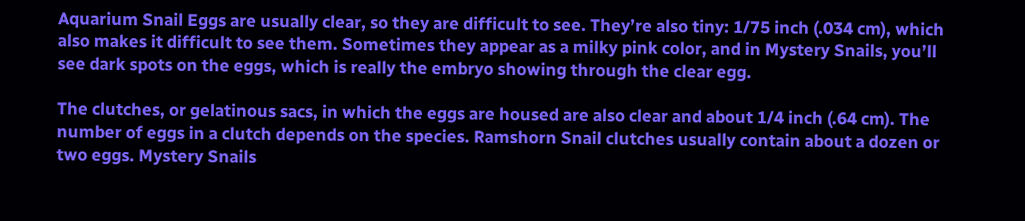Aquarium Snail Eggs are usually clear, so they are difficult to see. They’re also tiny: 1/75 inch (.034 cm), which also makes it difficult to see them. Sometimes they appear as a milky pink color, and in Mystery Snails, you’ll see dark spots on the eggs, which is really the embryo showing through the clear egg.

The clutches, or gelatinous sacs, in which the eggs are housed are also clear and about 1/4 inch (.64 cm). The number of eggs in a clutch depends on the species. Ramshorn Snail clutches usually contain about a dozen or two eggs. Mystery Snails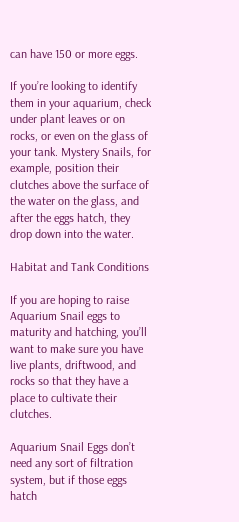can have 150 or more eggs.

If you’re looking to identify them in your aquarium, check under plant leaves or on rocks, or even on the glass of your tank. Mystery Snails, for example, position their clutches above the surface of the water on the glass, and after the eggs hatch, they drop down into the water.

Habitat and Tank Conditions

If you are hoping to raise Aquarium Snail eggs to maturity and hatching, you’ll want to make sure you have live plants, driftwood, and rocks so that they have a place to cultivate their clutches.

Aquarium Snail Eggs don’t need any sort of filtration system, but if those eggs hatch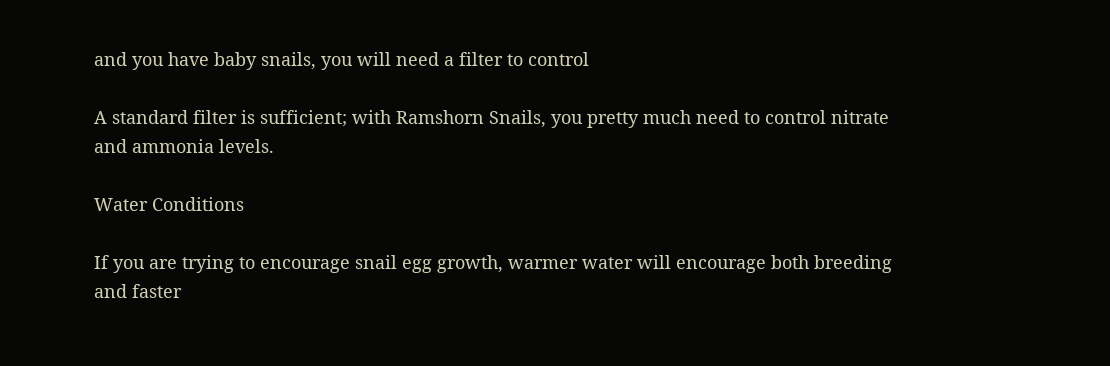and you have baby snails, you will need a filter to control

A standard filter is sufficient; with Ramshorn Snails, you pretty much need to control nitrate and ammonia levels.

Water Conditions

If you are trying to encourage snail egg growth, warmer water will encourage both breeding and faster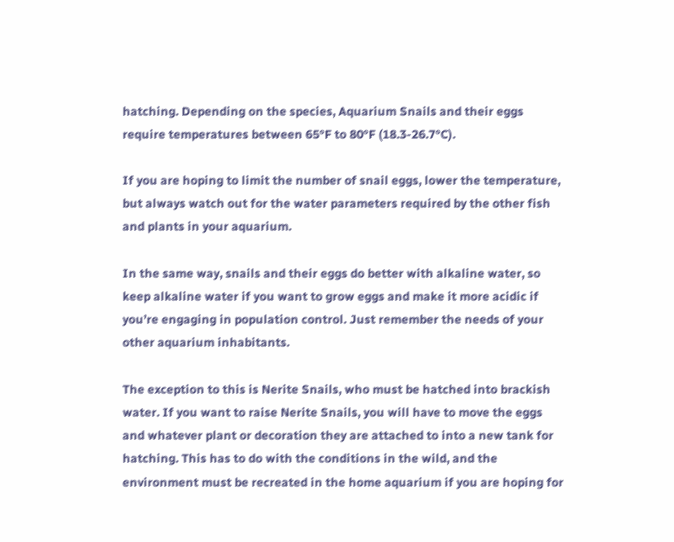hatching. Depending on the species, Aquarium Snails and their eggs require temperatures between 65°F to 80°F (18.3-26.7°C).

If you are hoping to limit the number of snail eggs, lower the temperature, but always watch out for the water parameters required by the other fish and plants in your aquarium.

In the same way, snails and their eggs do better with alkaline water, so keep alkaline water if you want to grow eggs and make it more acidic if you’re engaging in population control. Just remember the needs of your other aquarium inhabitants.

The exception to this is Nerite Snails, who must be hatched into brackish water. If you want to raise Nerite Snails, you will have to move the eggs and whatever plant or decoration they are attached to into a new tank for hatching. This has to do with the conditions in the wild, and the environment must be recreated in the home aquarium if you are hoping for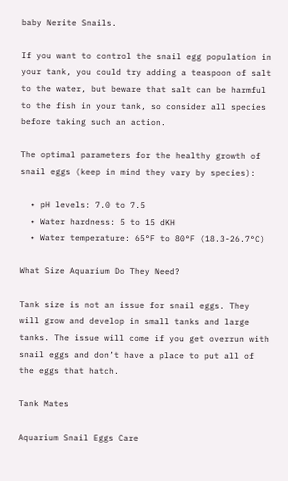baby Nerite Snails.

If you want to control the snail egg population in your tank, you could try adding a teaspoon of salt to the water, but beware that salt can be harmful to the fish in your tank, so consider all species before taking such an action.

The optimal parameters for the healthy growth of snail eggs (keep in mind they vary by species):

  • pH levels: 7.0 to 7.5
  • Water hardness: 5 to 15 dKH
  • Water temperature: 65°F to 80°F (18.3-26.7°C)

What Size Aquarium Do They Need?

Tank size is not an issue for snail eggs. They will grow and develop in small tanks and large tanks. The issue will come if you get overrun with snail eggs and don’t have a place to put all of the eggs that hatch.

Tank Mates

Aquarium Snail Eggs Care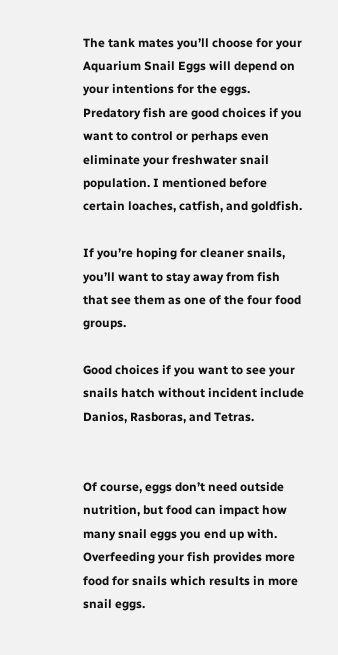The tank mates you’ll choose for your Aquarium Snail Eggs will depend on your intentions for the eggs. Predatory fish are good choices if you want to control or perhaps even eliminate your freshwater snail population. I mentioned before certain loaches, catfish, and goldfish.

If you’re hoping for cleaner snails, you’ll want to stay away from fish that see them as one of the four food groups.

Good choices if you want to see your snails hatch without incident include Danios, Rasboras, and Tetras.


Of course, eggs don’t need outside nutrition, but food can impact how many snail eggs you end up with. Overfeeding your fish provides more food for snails which results in more snail eggs.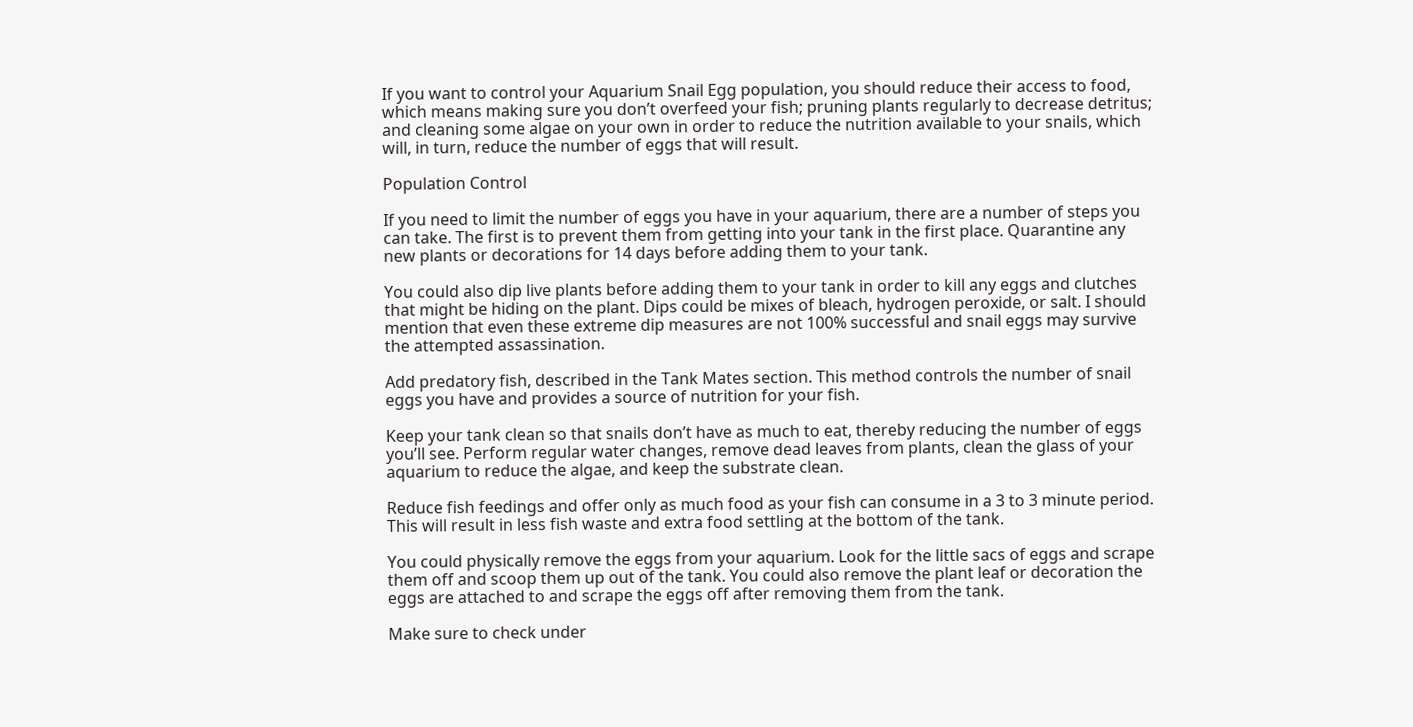If you want to control your Aquarium Snail Egg population, you should reduce their access to food, which means making sure you don’t overfeed your fish; pruning plants regularly to decrease detritus; and cleaning some algae on your own in order to reduce the nutrition available to your snails, which will, in turn, reduce the number of eggs that will result.

Population Control

If you need to limit the number of eggs you have in your aquarium, there are a number of steps you can take. The first is to prevent them from getting into your tank in the first place. Quarantine any new plants or decorations for 14 days before adding them to your tank.

You could also dip live plants before adding them to your tank in order to kill any eggs and clutches that might be hiding on the plant. Dips could be mixes of bleach, hydrogen peroxide, or salt. I should mention that even these extreme dip measures are not 100% successful and snail eggs may survive the attempted assassination.

Add predatory fish, described in the Tank Mates section. This method controls the number of snail eggs you have and provides a source of nutrition for your fish.

Keep your tank clean so that snails don’t have as much to eat, thereby reducing the number of eggs you’ll see. Perform regular water changes, remove dead leaves from plants, clean the glass of your aquarium to reduce the algae, and keep the substrate clean.

Reduce fish feedings and offer only as much food as your fish can consume in a 3 to 3 minute period. This will result in less fish waste and extra food settling at the bottom of the tank.

You could physically remove the eggs from your aquarium. Look for the little sacs of eggs and scrape them off and scoop them up out of the tank. You could also remove the plant leaf or decoration the eggs are attached to and scrape the eggs off after removing them from the tank.

Make sure to check under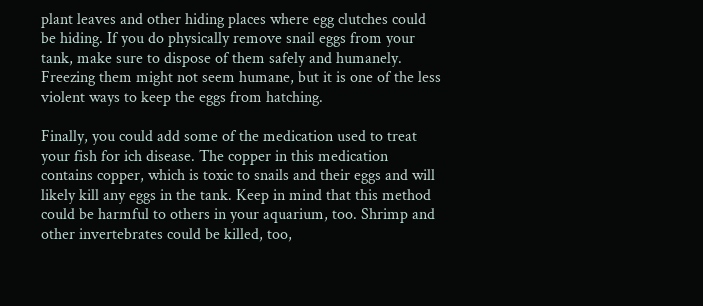plant leaves and other hiding places where egg clutches could be hiding. If you do physically remove snail eggs from your tank, make sure to dispose of them safely and humanely. Freezing them might not seem humane, but it is one of the less violent ways to keep the eggs from hatching.

Finally, you could add some of the medication used to treat your fish for ich disease. The copper in this medication contains copper, which is toxic to snails and their eggs and will likely kill any eggs in the tank. Keep in mind that this method could be harmful to others in your aquarium, too. Shrimp and other invertebrates could be killed, too,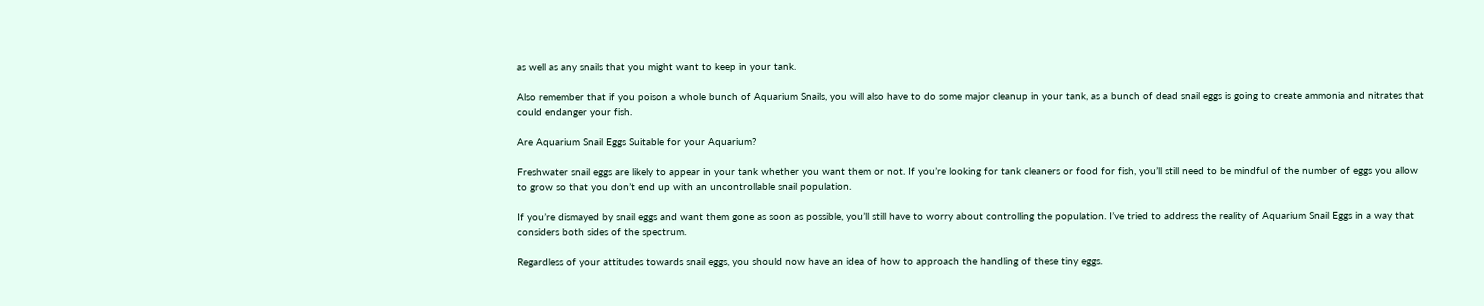as well as any snails that you might want to keep in your tank.

Also remember that if you poison a whole bunch of Aquarium Snails, you will also have to do some major cleanup in your tank, as a bunch of dead snail eggs is going to create ammonia and nitrates that could endanger your fish.

Are Aquarium Snail Eggs Suitable for your Aquarium?

Freshwater snail eggs are likely to appear in your tank whether you want them or not. If you’re looking for tank cleaners or food for fish, you’ll still need to be mindful of the number of eggs you allow to grow so that you don’t end up with an uncontrollable snail population.

If you’re dismayed by snail eggs and want them gone as soon as possible, you’ll still have to worry about controlling the population. I’ve tried to address the reality of Aquarium Snail Eggs in a way that considers both sides of the spectrum.

Regardless of your attitudes towards snail eggs, you should now have an idea of how to approach the handling of these tiny eggs.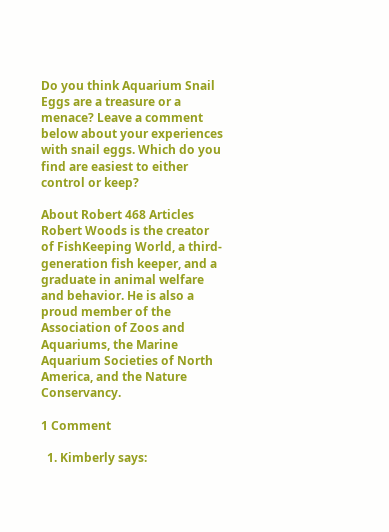Do you think Aquarium Snail Eggs are a treasure or a menace? Leave a comment below about your experiences with snail eggs. Which do you find are easiest to either control or keep?

About Robert 468 Articles
Robert Woods is the creator of FishKeeping World, a third-generation fish keeper, and a graduate in animal welfare and behavior. He is also a proud member of the Association of Zoos and Aquariums, the Marine Aquarium Societies of North America, and the Nature Conservancy.

1 Comment

  1. Kimberly says: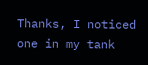Thanks, I noticed one in my tank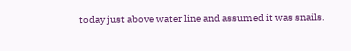today just above water line and assumed it was snails.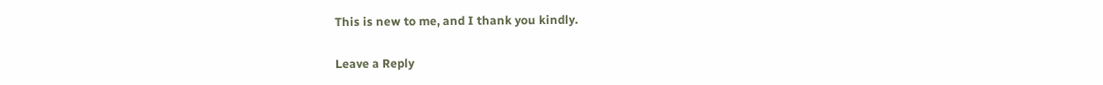This is new to me, and I thank you kindly.

Leave a Reply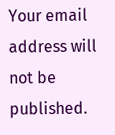Your email address will not be published.